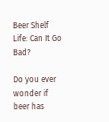Beer Shelf Life: Can It Go Bad?

Do you ever wonder if beer has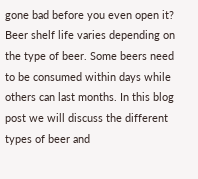gone bad before you even open it? Beer shelf life varies depending on the type of beer. Some beers need to be consumed within days while others can last months. In this blog post we will discuss the different types of beer and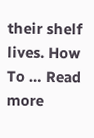their shelf lives. How To … Read more